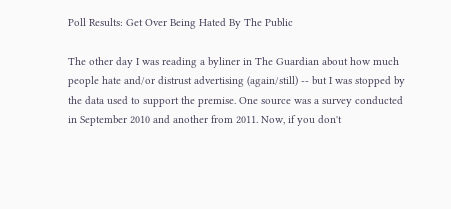Poll Results: Get Over Being Hated By The Public

The other day I was reading a byliner in The Guardian about how much people hate and/or distrust advertising (again/still) -- but I was stopped by the data used to support the premise. One source was a survey conducted in September 2010 and another from 2011. Now, if you don't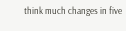think much changes in five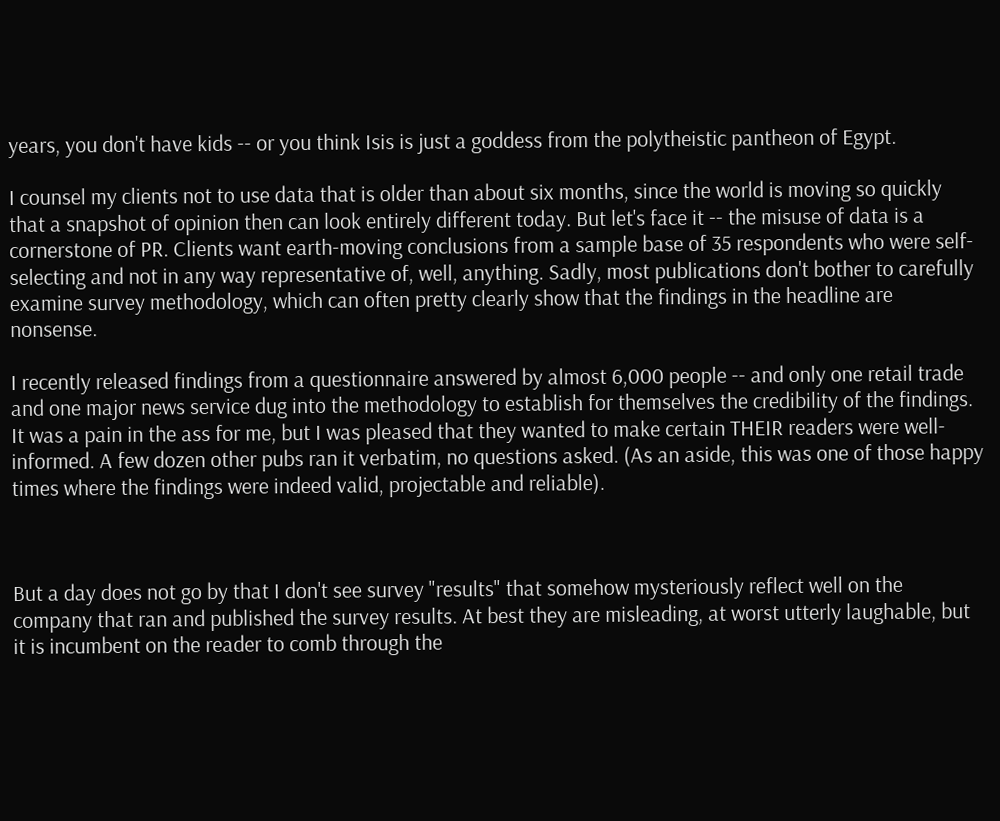years, you don't have kids -- or you think Isis is just a goddess from the polytheistic pantheon of Egypt.

I counsel my clients not to use data that is older than about six months, since the world is moving so quickly that a snapshot of opinion then can look entirely different today. But let's face it -- the misuse of data is a cornerstone of PR. Clients want earth-moving conclusions from a sample base of 35 respondents who were self-selecting and not in any way representative of, well, anything. Sadly, most publications don't bother to carefully examine survey methodology, which can often pretty clearly show that the findings in the headline are nonsense.

I recently released findings from a questionnaire answered by almost 6,000 people -- and only one retail trade and one major news service dug into the methodology to establish for themselves the credibility of the findings. It was a pain in the ass for me, but I was pleased that they wanted to make certain THEIR readers were well-informed. A few dozen other pubs ran it verbatim, no questions asked. (As an aside, this was one of those happy times where the findings were indeed valid, projectable and reliable).



But a day does not go by that I don't see survey "results" that somehow mysteriously reflect well on the company that ran and published the survey results. At best they are misleading, at worst utterly laughable, but it is incumbent on the reader to comb through the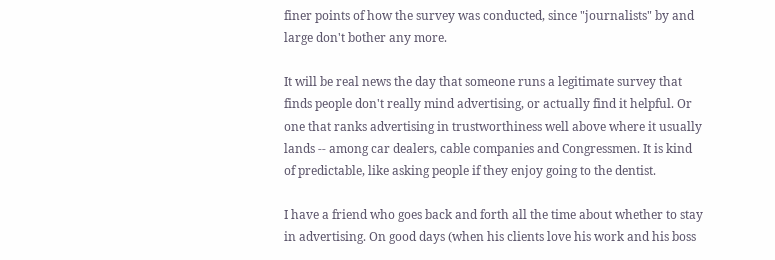finer points of how the survey was conducted, since "journalists" by and large don't bother any more.

It will be real news the day that someone runs a legitimate survey that finds people don't really mind advertising, or actually find it helpful. Or one that ranks advertising in trustworthiness well above where it usually lands -- among car dealers, cable companies and Congressmen. It is kind of predictable, like asking people if they enjoy going to the dentist.

I have a friend who goes back and forth all the time about whether to stay in advertising. On good days (when his clients love his work and his boss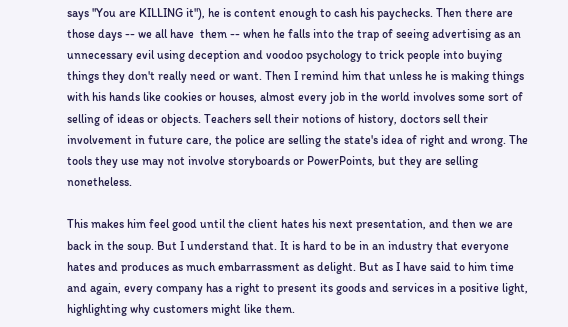says "You are KILLING it"), he is content enough to cash his paychecks. Then there are those days -- we all have  them -- when he falls into the trap of seeing advertising as an unnecessary evil using deception and voodoo psychology to trick people into buying things they don't really need or want. Then I remind him that unless he is making things with his hands like cookies or houses, almost every job in the world involves some sort of selling of ideas or objects. Teachers sell their notions of history, doctors sell their involvement in future care, the police are selling the state's idea of right and wrong. The tools they use may not involve storyboards or PowerPoints, but they are selling nonetheless.

This makes him feel good until the client hates his next presentation, and then we are back in the soup. But I understand that. It is hard to be in an industry that everyone hates and produces as much embarrassment as delight. But as I have said to him time and again, every company has a right to present its goods and services in a positive light, highlighting why customers might like them.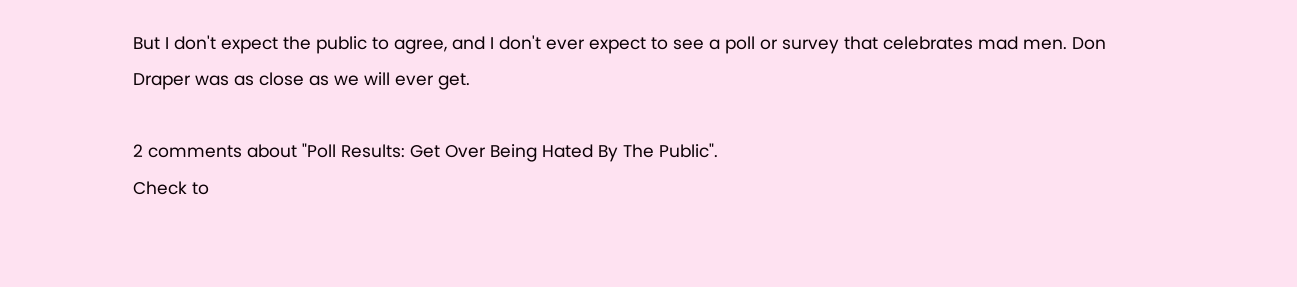But I don't expect the public to agree, and I don't ever expect to see a poll or survey that celebrates mad men. Don Draper was as close as we will ever get.

2 comments about "Poll Results: Get Over Being Hated By The Public".
Check to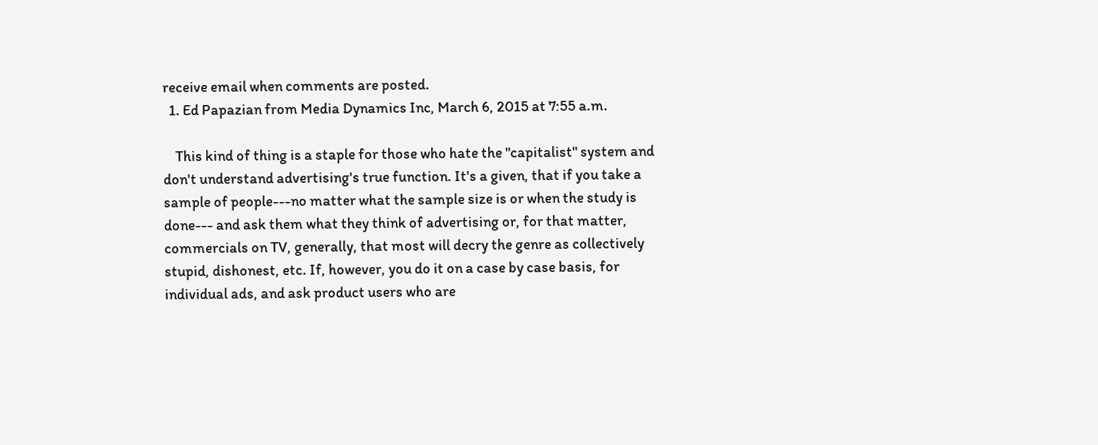receive email when comments are posted.
  1. Ed Papazian from Media Dynamics Inc, March 6, 2015 at 7:55 a.m.

    This kind of thing is a staple for those who hate the "capitalist" system and don't understand advertising's true function. It's a given, that if you take a sample of people---no matter what the sample size is or when the study is done--- and ask them what they think of advertising or, for that matter, commercials on TV, generally, that most will decry the genre as collectively stupid, dishonest, etc. If, however, you do it on a case by case basis, for individual ads, and ask product users who are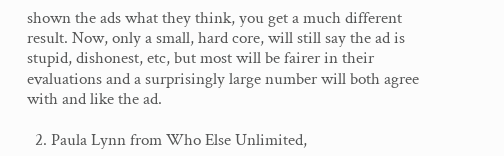shown the ads what they think, you get a much different result. Now, only a small, hard core, will still say the ad is stupid, dishonest, etc, but most will be fairer in their evaluations and a surprisingly large number will both agree with and like the ad.

  2. Paula Lynn from Who Else Unlimited,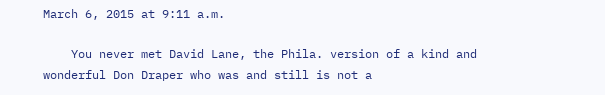March 6, 2015 at 9:11 a.m.

    You never met David Lane, the Phila. version of a kind and wonderful Don Draper who was and still is not a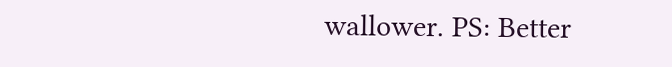wallower. PS: Better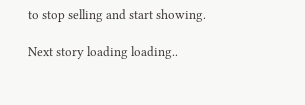to stop selling and start showing.

Next story loading loading..